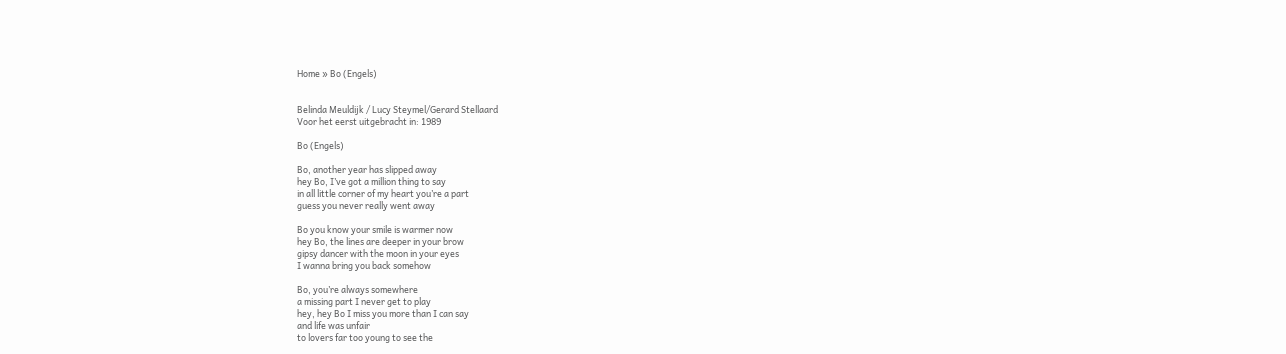Home » Bo (Engels)


Belinda Meuldijk / Lucy Steymel/Gerard Stellaard
Voor het eerst uitgebracht in: 1989

Bo (Engels)

Bo, another year has slipped away
hey Bo, I’ve got a million thing to say
in all little corner of my heart you’re a part
guess you never really went away

Bo you know your smile is warmer now
hey Bo, the lines are deeper in your brow
gipsy dancer with the moon in your eyes
I wanna bring you back somehow

Bo, you’re always somewhere
a missing part I never get to play
hey, hey Bo I miss you more than I can say
and life was unfair
to lovers far too young to see the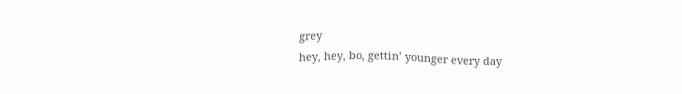grey
hey, hey, bo, gettin’ younger every day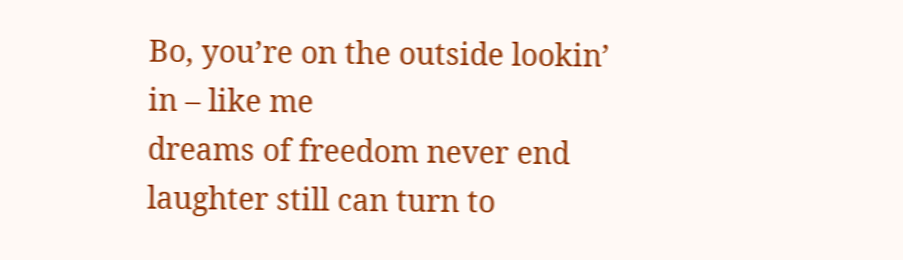Bo, you’re on the outside lookin’ in – like me
dreams of freedom never end
laughter still can turn to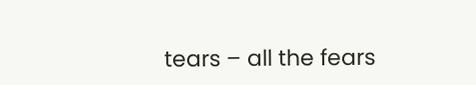tears – all the fears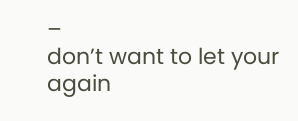–
don’t want to let your again